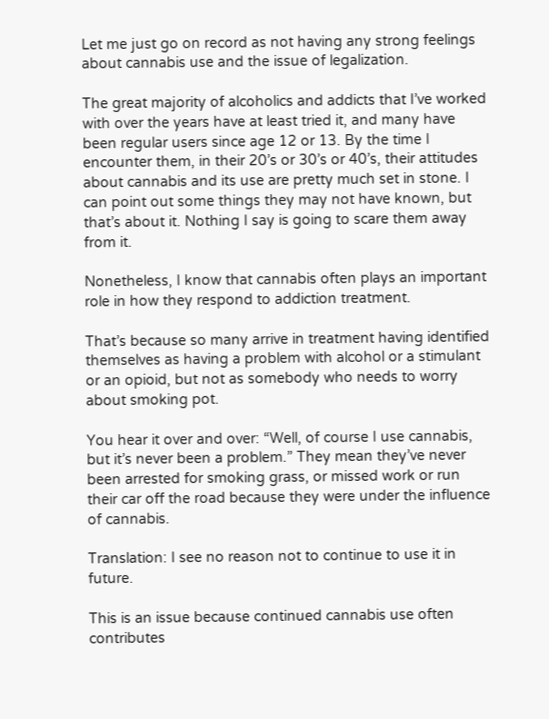Let me just go on record as not having any strong feelings about cannabis use and the issue of legalization.

The great majority of alcoholics and addicts that I’ve worked with over the years have at least tried it, and many have been regular users since age 12 or 13. By the time I encounter them, in their 20’s or 30’s or 40’s, their attitudes about cannabis and its use are pretty much set in stone. I can point out some things they may not have known, but that’s about it. Nothing I say is going to scare them away from it.

Nonetheless, I know that cannabis often plays an important role in how they respond to addiction treatment.

That’s because so many arrive in treatment having identified themselves as having a problem with alcohol or a stimulant or an opioid, but not as somebody who needs to worry about smoking pot.

You hear it over and over: “Well, of course I use cannabis, but it’s never been a problem.” They mean they’ve never been arrested for smoking grass, or missed work or run their car off the road because they were under the influence of cannabis.

Translation: I see no reason not to continue to use it in future.

This is an issue because continued cannabis use often contributes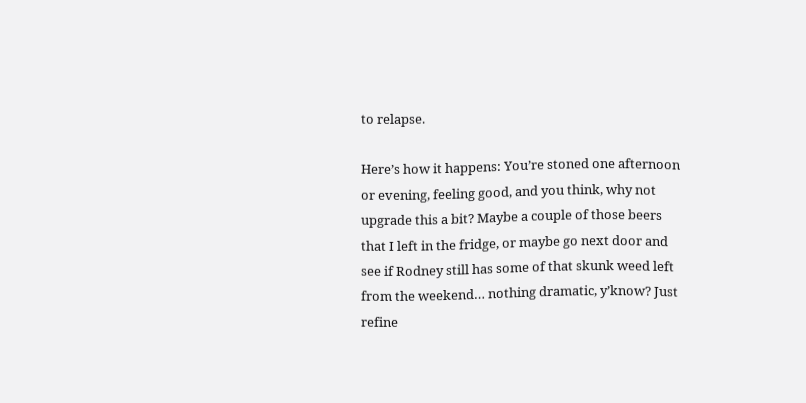to relapse.

Here’s how it happens: You’re stoned one afternoon or evening, feeling good, and you think, why not upgrade this a bit? Maybe a couple of those beers that I left in the fridge, or maybe go next door and see if Rodney still has some of that skunk weed left from the weekend… nothing dramatic, y’know? Just refine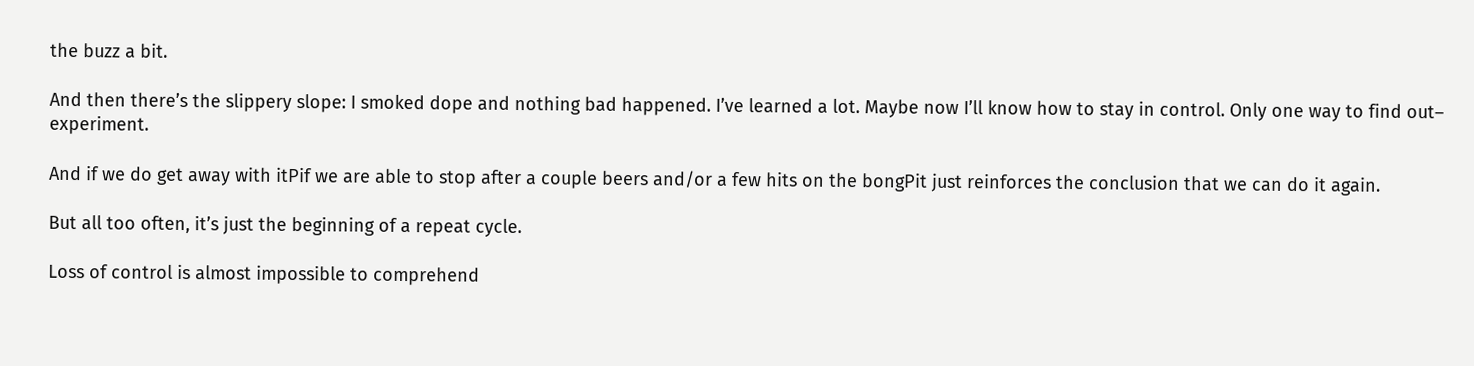the buzz a bit.

And then there’s the slippery slope: I smoked dope and nothing bad happened. I’ve learned a lot. Maybe now I’ll know how to stay in control. Only one way to find out– experiment.

And if we do get away with itРif we are able to stop after a couple beers and/or a few hits on the bongРit just reinforces the conclusion that we can do it again.

But all too often, it’s just the beginning of a repeat cycle.

Loss of control is almost impossible to comprehend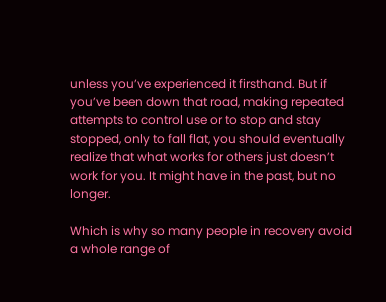unless you’ve experienced it firsthand. But if you’ve been down that road, making repeated attempts to control use or to stop and stay stopped, only to fall flat, you should eventually realize that what works for others just doesn’t work for you. It might have in the past, but no longer.

Which is why so many people in recovery avoid a whole range of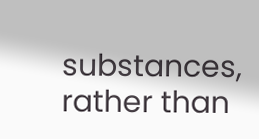substances, rather than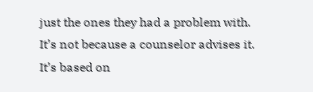just the ones they had a problem with. It’s not because a counselor advises it. It’s based on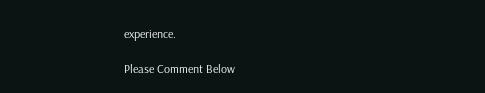experience.

Please Comment Below